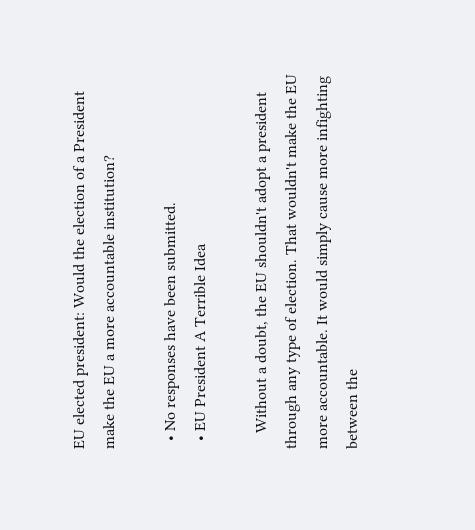EU elected president: Would the election of a President make the EU a more accountable institution?

  • No responses have been submitted.
  • EU President A Terrible Idea

    Without a doubt, the EU shouldn't adopt a president through any type of election. That wouldn't make the EU more accountable. It would simply cause more infighting between the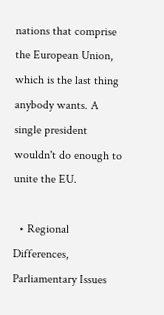nations that comprise the European Union, which is the last thing anybody wants. A single president wouldn't do enough to unite the EU.

  • Regional Differences, Parliamentary Issues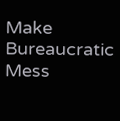Make Bureaucratic Mess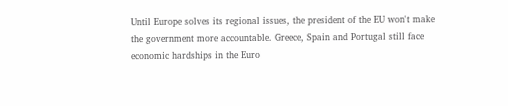Until Europe solves its regional issues, the president of the EU won't make the government more accountable. Greece, Spain and Portugal still face economic hardships in the Euro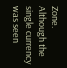Zone. Although the single currency was seen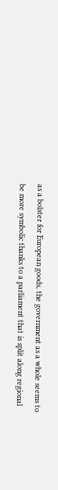as a bolster for European goods, the government as a whole seems to be more symbolic thanks to a parliament that is split along regional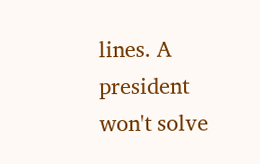lines. A president won't solve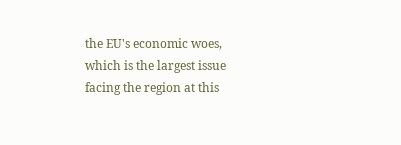the EU's economic woes, which is the largest issue facing the region at this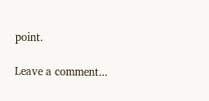point.

Leave a comment...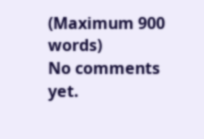(Maximum 900 words)
No comments yet.